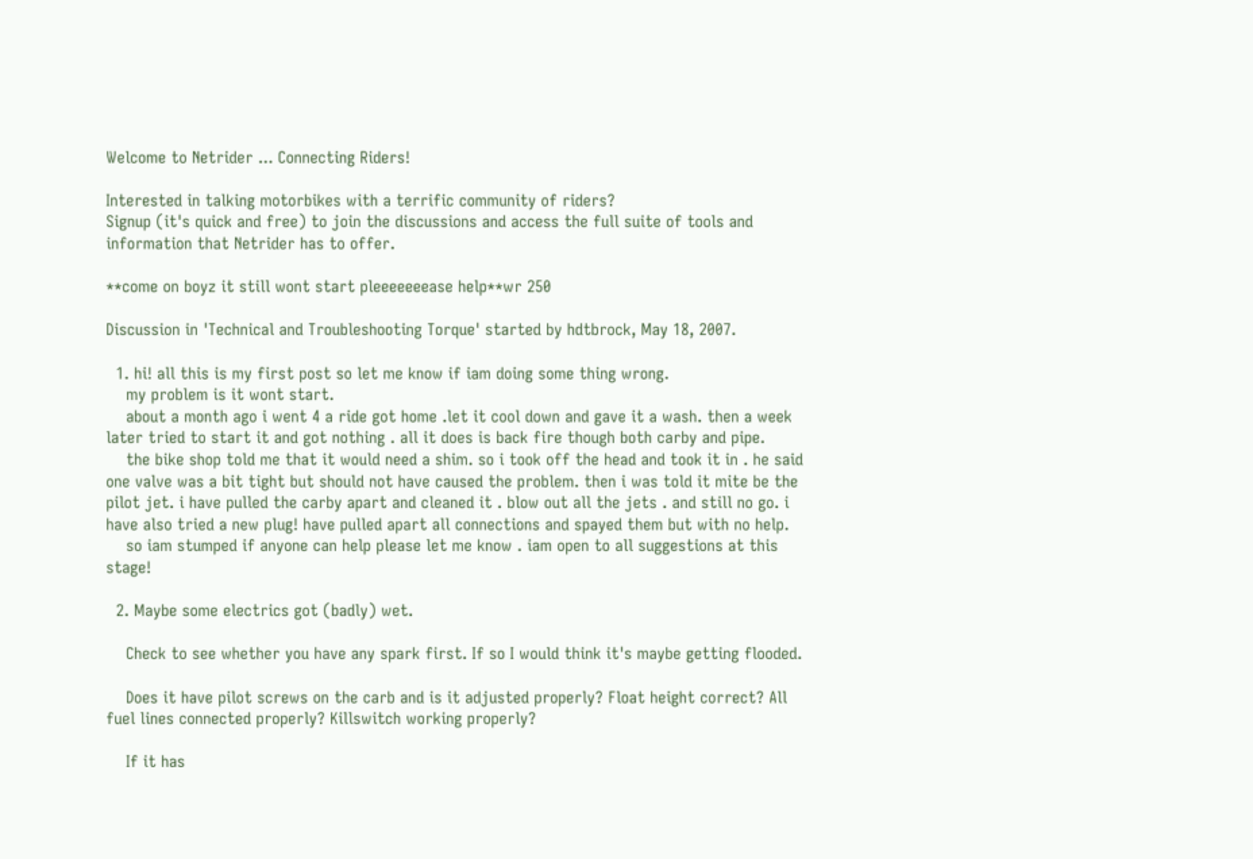Welcome to Netrider ... Connecting Riders!

Interested in talking motorbikes with a terrific community of riders?
Signup (it's quick and free) to join the discussions and access the full suite of tools and information that Netrider has to offer.

**come on boyz it still wont start pleeeeeeease help**wr 250

Discussion in 'Technical and Troubleshooting Torque' started by hdtbrock, May 18, 2007.

  1. hi! all this is my first post so let me know if iam doing some thing wrong.
    my problem is it wont start.
    about a month ago i went 4 a ride got home .let it cool down and gave it a wash. then a week later tried to start it and got nothing . all it does is back fire though both carby and pipe.
    the bike shop told me that it would need a shim. so i took off the head and took it in . he said one valve was a bit tight but should not have caused the problem. then i was told it mite be the pilot jet. i have pulled the carby apart and cleaned it . blow out all the jets . and still no go. i have also tried a new plug! have pulled apart all connections and spayed them but with no help.
    so iam stumped if anyone can help please let me know . iam open to all suggestions at this stage!

  2. Maybe some electrics got (badly) wet.

    Check to see whether you have any spark first. If so I would think it's maybe getting flooded.

    Does it have pilot screws on the carb and is it adjusted properly? Float height correct? All fuel lines connected properly? Killswitch working properly?

    If it has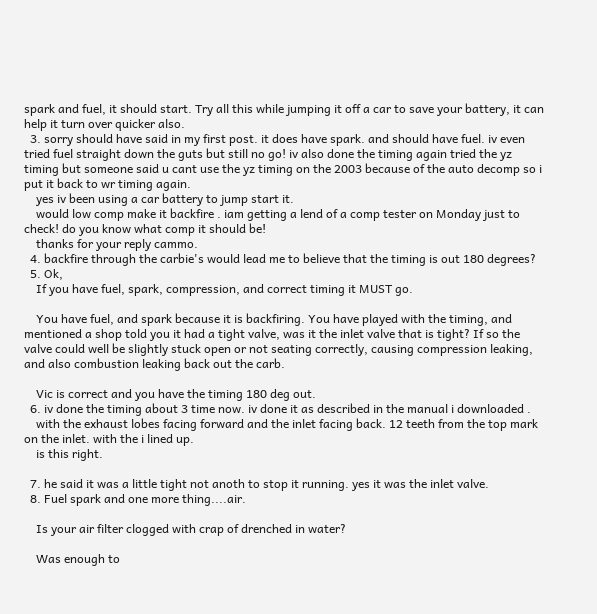spark and fuel, it should start. Try all this while jumping it off a car to save your battery, it can help it turn over quicker also.
  3. sorry should have said in my first post. it does have spark. and should have fuel. iv even tried fuel straight down the guts but still no go! iv also done the timing again tried the yz timing but someone said u cant use the yz timing on the 2003 because of the auto decomp so i put it back to wr timing again.
    yes iv been using a car battery to jump start it.
    would low comp make it backfire . iam getting a lend of a comp tester on Monday just to check! do you know what comp it should be!
    thanks for your reply cammo.
  4. backfire through the carbie's would lead me to believe that the timing is out 180 degrees?
  5. Ok,
    If you have fuel, spark, compression, and correct timing it MUST go.

    You have fuel, and spark because it is backfiring. You have played with the timing, and mentioned a shop told you it had a tight valve, was it the inlet valve that is tight? If so the valve could well be slightly stuck open or not seating correctly, causing compression leaking, and also combustion leaking back out the carb.

    Vic is correct and you have the timing 180 deg out.
  6. iv done the timing about 3 time now. iv done it as described in the manual i downloaded .
    with the exhaust lobes facing forward and the inlet facing back. 12 teeth from the top mark on the inlet. with the i lined up.
    is this right.

  7. he said it was a little tight not anoth to stop it running. yes it was the inlet valve.
  8. Fuel spark and one more thing....air.

    Is your air filter clogged with crap of drenched in water?

    Was enough to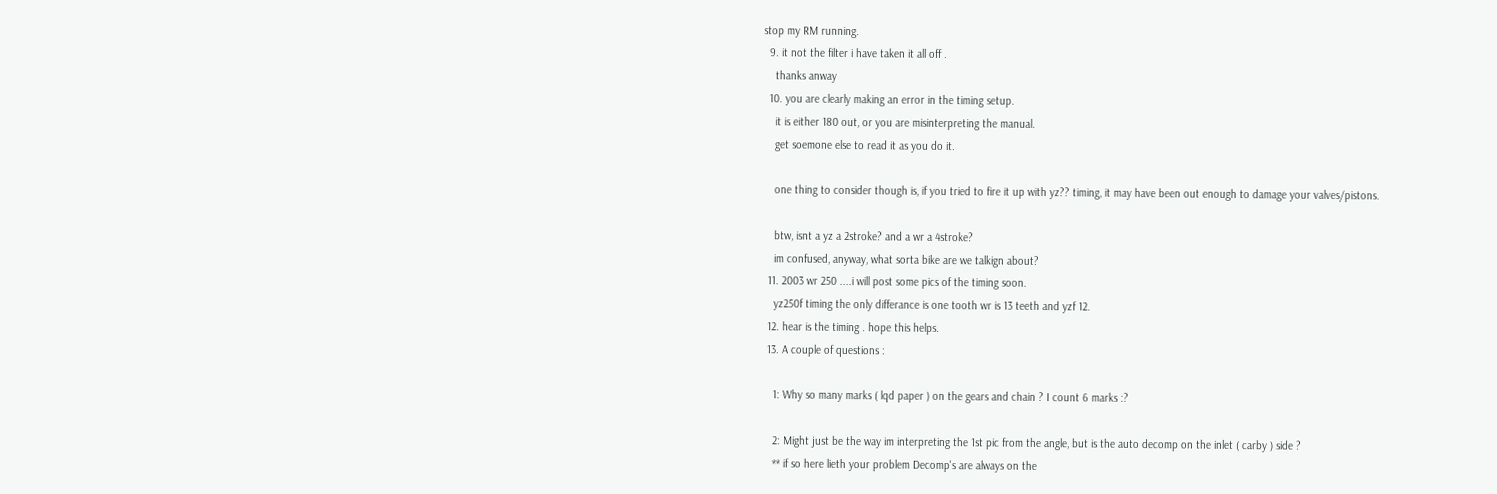stop my RM running.
  9. it not the filter i have taken it all off .
    thanks anway
  10. you are clearly making an error in the timing setup.
    it is either 180 out, or you are misinterpreting the manual.
    get soemone else to read it as you do it.

    one thing to consider though is, if you tried to fire it up with yz?? timing, it may have been out enough to damage your valves/pistons.

    btw, isnt a yz a 2stroke? and a wr a 4stroke?
    im confused, anyway, what sorta bike are we talkign about?
  11. 2003 wr 250 ....i will post some pics of the timing soon.
    yz250f timing the only differance is one tooth wr is 13 teeth and yzf 12.
  12. hear is the timing . hope this helps.
  13. A couple of questions :

    1: Why so many marks ( lqd paper ) on the gears and chain ? I count 6 marks :?

    2: Might just be the way im interpreting the 1st pic from the angle, but is the auto decomp on the inlet ( carby ) side ?
    ** if so here lieth your problem Decomp's are always on the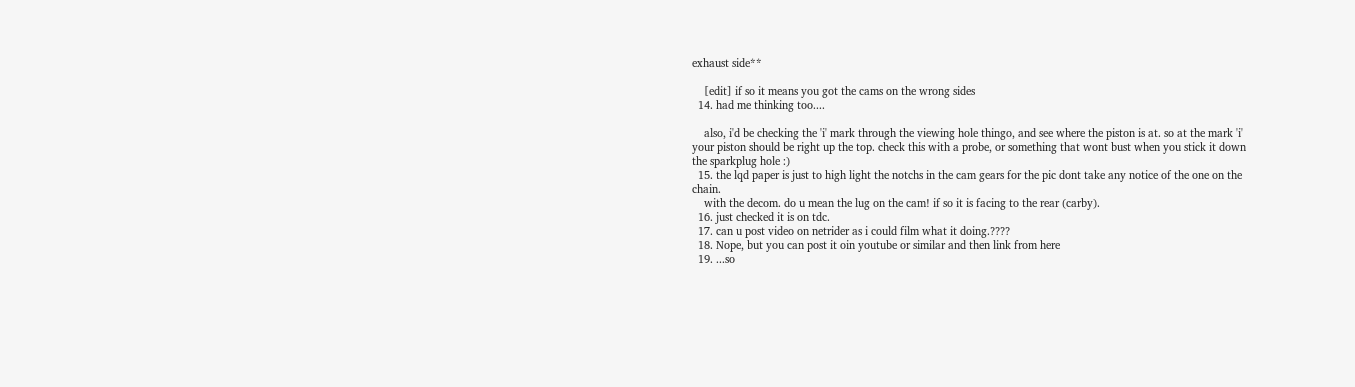exhaust side**

    [edit] if so it means you got the cams on the wrong sides
  14. had me thinking too....

    also, i'd be checking the 'i' mark through the viewing hole thingo, and see where the piston is at. so at the mark 'i' your piston should be right up the top. check this with a probe, or something that wont bust when you stick it down the sparkplug hole :)
  15. the lqd paper is just to high light the notchs in the cam gears for the pic dont take any notice of the one on the chain.
    with the decom. do u mean the lug on the cam! if so it is facing to the rear (carby).
  16. just checked it is on tdc.
  17. can u post video on netrider as i could film what it doing.????
  18. Nope, but you can post it oin youtube or similar and then link from here
  19. ...so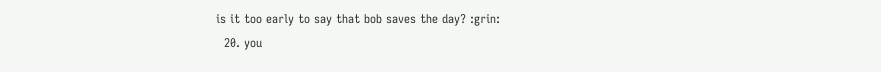is it too early to say that bob saves the day? :grin:
  20. you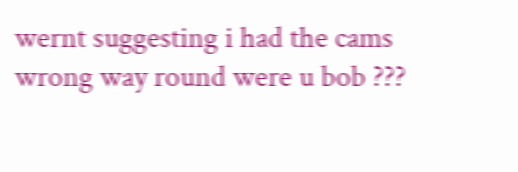wernt suggesting i had the cams wrong way round were u bob ???